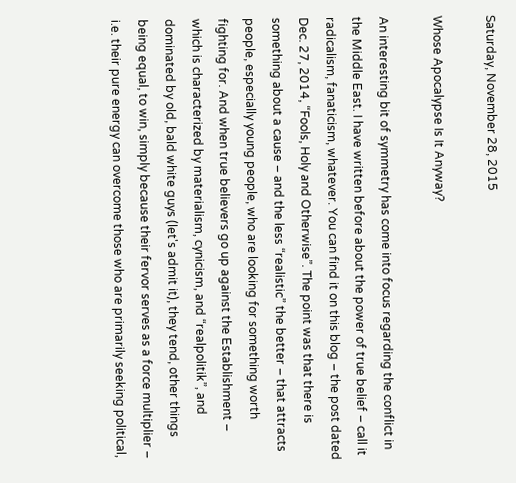Saturday, November 28, 2015

Whose Apocalypse Is It Anyway?

An interesting bit of symmetry has come into focus regarding the conflict in the Middle East. I have written before about the power of true belief – call it radicalism, fanaticism, whatever. You can find it on this blog – the post dated Dec. 27, 2014, “Fools, Holy and Otherwise”. The point was that there is something about a cause – and the less “realistic” the better – that attracts people, especially young people, who are looking for something worth fighting for. And when true believers go up against the Establishment – which is characterized by materialism, cynicism, and “realpolitik”, and dominated by old, bald white guys (let's admit it), they tend, other things being equal, to win, simply because their fervor serves as a force multiplier – i.e. their pure energy can overcome those who are primarily seeking political,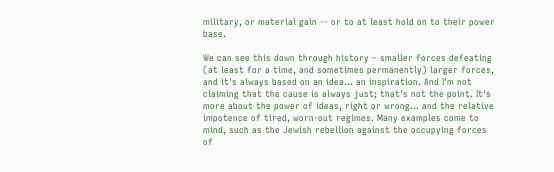military, or material gain -- or to at least hold on to their power base.

We can see this down through history – smaller forces defeating (at least for a time, and sometimes permanently) larger forces, and it's always based on an idea... an inspiration. And I'm not claiming that the cause is always just; that's not the point. It's more about the power of ideas, right or wrong... and the relative impotence of tired, worn-out regimes. Many examples come to mind, such as the Jewish rebellion against the occupying forces of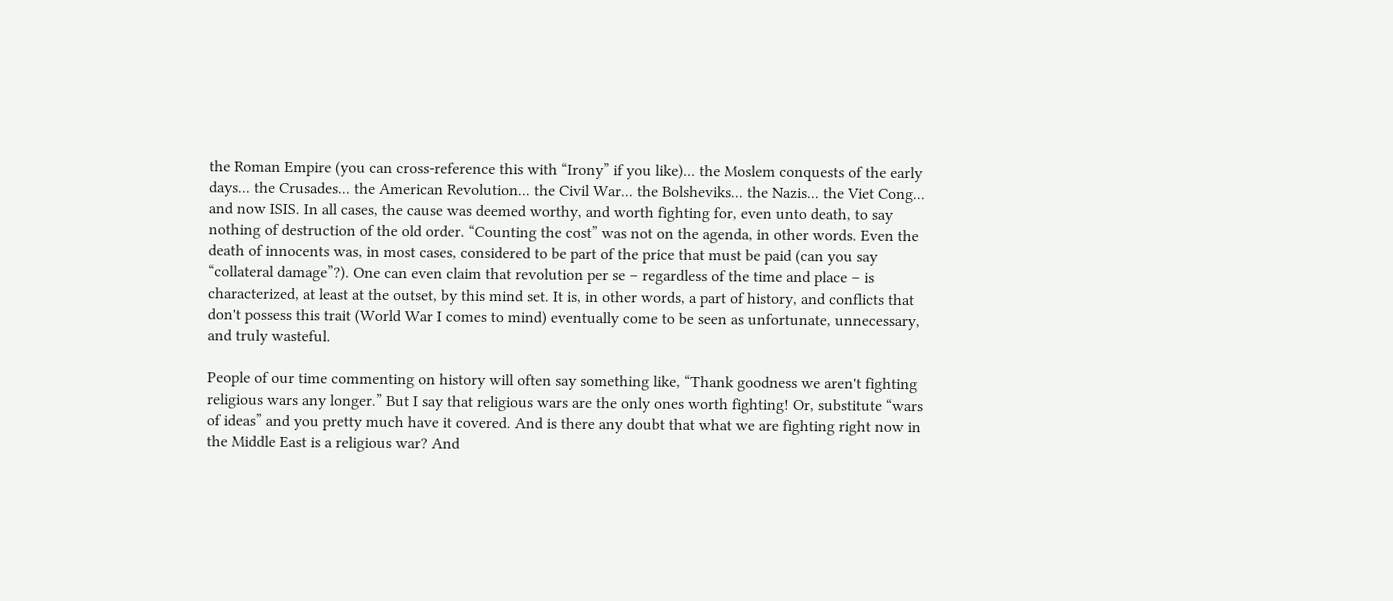the Roman Empire (you can cross-reference this with “Irony” if you like)... the Moslem conquests of the early days... the Crusades... the American Revolution... the Civil War... the Bolsheviks... the Nazis... the Viet Cong... and now ISIS. In all cases, the cause was deemed worthy, and worth fighting for, even unto death, to say nothing of destruction of the old order. “Counting the cost” was not on the agenda, in other words. Even the death of innocents was, in most cases, considered to be part of the price that must be paid (can you say “collateral damage”?). One can even claim that revolution per se – regardless of the time and place – is characterized, at least at the outset, by this mind set. It is, in other words, a part of history, and conflicts that don't possess this trait (World War I comes to mind) eventually come to be seen as unfortunate, unnecessary, and truly wasteful.

People of our time commenting on history will often say something like, “Thank goodness we aren't fighting religious wars any longer.” But I say that religious wars are the only ones worth fighting! Or, substitute “wars of ideas” and you pretty much have it covered. And is there any doubt that what we are fighting right now in the Middle East is a religious war? And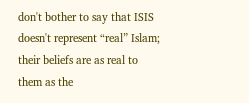don't bother to say that ISIS doesn't represent “real” Islam; their beliefs are as real to them as the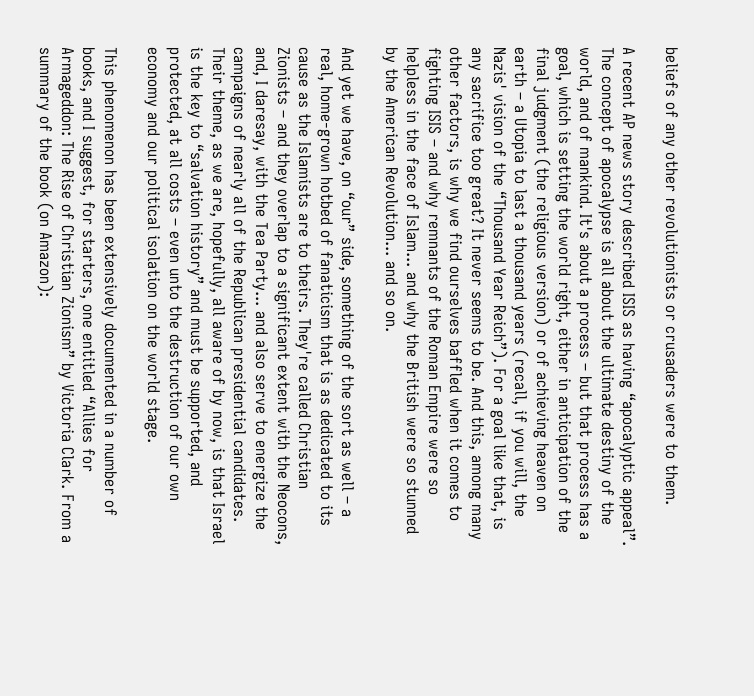beliefs of any other revolutionists or crusaders were to them.

A recent AP news story described ISIS as having “apocalyptic appeal”. The concept of apocalypse is all about the ultimate destiny of the world, and of mankind. It's about a process – but that process has a goal, which is setting the world right, either in anticipation of the final judgment (the religious version) or of achieving heaven on earth – a Utopia to last a thousand years (recall, if you will, the Nazis' vision of the “Thousand Year Reich”). For a goal like that, is any sacrifice too great? It never seems to be. And this, among many other factors, is why we find ourselves baffled when it comes to fighting ISIS – and why remnants of the Roman Empire were so helpless in the face of Islam... and why the British were so stunned by the American Revolution... and so on.

And yet we have, on “our” side, something of the sort as well – a real, home-grown hotbed of fanaticism that is as dedicated to its cause as the Islamists are to theirs. They're called Christian Zionists – and they overlap to a significant extent with the Neocons, and, I daresay, with the Tea Party... and also serve to energize the campaigns of nearly all of the Republican presidential candidates. Their theme, as we are, hopefully, all aware of by now, is that Israel is the key to “salvation history” and must be supported, and protected, at all costs – even unto the destruction of our own economy and our political isolation on the world stage.

This phenomenon has been extensively documented in a number of books, and I suggest, for starters, one entitled “Allies for Armageddon: The Rise of Christian Zionism” by Victoria Clark. From a summary of the book (on Amazon):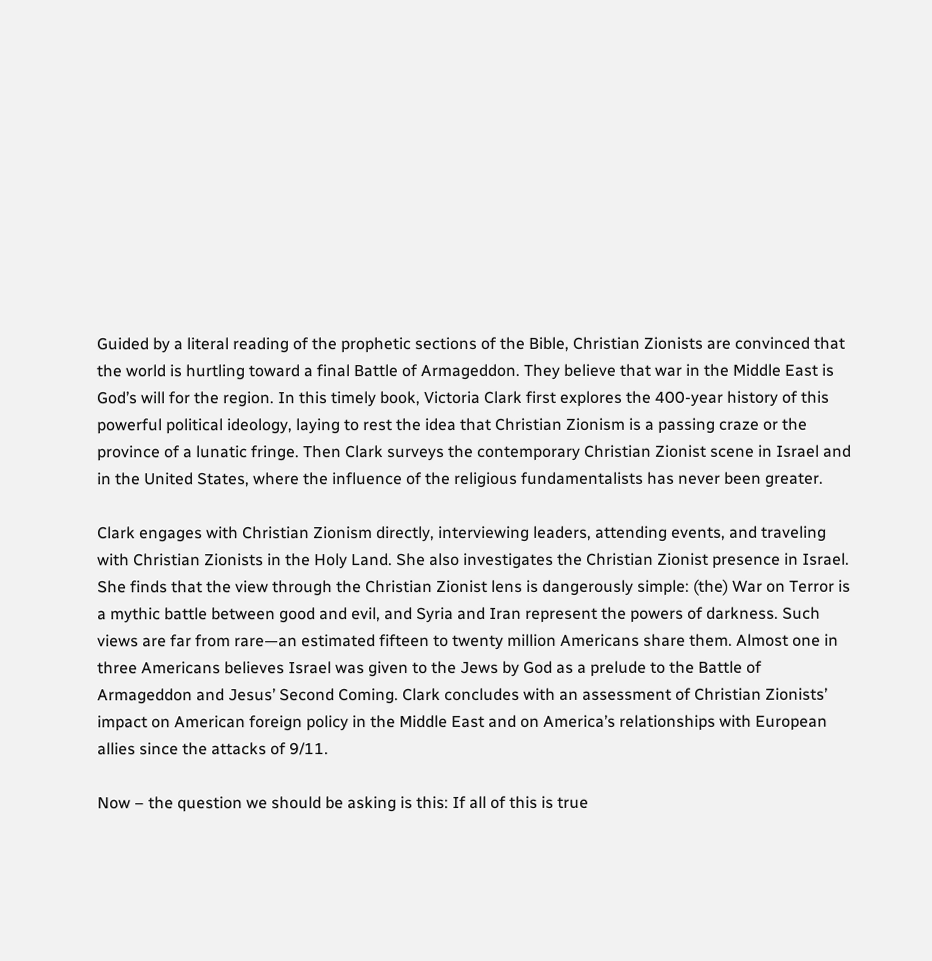Guided by a literal reading of the prophetic sections of the Bible, Christian Zionists are convinced that the world is hurtling toward a final Battle of Armageddon. They believe that war in the Middle East is God’s will for the region. In this timely book, Victoria Clark first explores the 400-year history of this powerful political ideology, laying to rest the idea that Christian Zionism is a passing craze or the province of a lunatic fringe. Then Clark surveys the contemporary Christian Zionist scene in Israel and in the United States, where the influence of the religious fundamentalists has never been greater.

Clark engages with Christian Zionism directly, interviewing leaders, attending events, and traveling with Christian Zionists in the Holy Land. She also investigates the Christian Zionist presence in Israel. She finds that the view through the Christian Zionist lens is dangerously simple: (the) War on Terror is a mythic battle between good and evil, and Syria and Iran represent the powers of darkness. Such views are far from rare—an estimated fifteen to twenty million Americans share them. Almost one in three Americans believes Israel was given to the Jews by God as a prelude to the Battle of Armageddon and Jesus’ Second Coming. Clark concludes with an assessment of Christian Zionists’ impact on American foreign policy in the Middle East and on America’s relationships with European allies since the attacks of 9/11.

Now – the question we should be asking is this: If all of this is true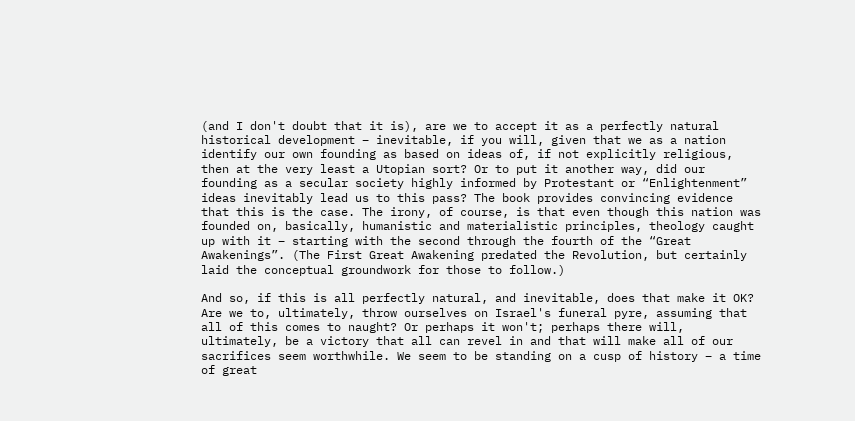(and I don't doubt that it is), are we to accept it as a perfectly natural historical development – inevitable, if you will, given that we as a nation identify our own founding as based on ideas of, if not explicitly religious, then at the very least a Utopian sort? Or to put it another way, did our founding as a secular society highly informed by Protestant or “Enlightenment” ideas inevitably lead us to this pass? The book provides convincing evidence that this is the case. The irony, of course, is that even though this nation was founded on, basically, humanistic and materialistic principles, theology caught up with it – starting with the second through the fourth of the “Great Awakenings”. (The First Great Awakening predated the Revolution, but certainly laid the conceptual groundwork for those to follow.)

And so, if this is all perfectly natural, and inevitable, does that make it OK? Are we to, ultimately, throw ourselves on Israel's funeral pyre, assuming that all of this comes to naught? Or perhaps it won't; perhaps there will, ultimately, be a victory that all can revel in and that will make all of our sacrifices seem worthwhile. We seem to be standing on a cusp of history – a time of great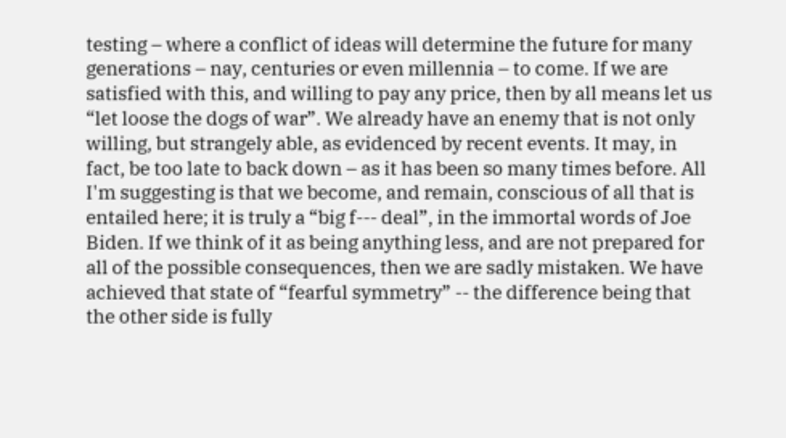testing – where a conflict of ideas will determine the future for many generations – nay, centuries or even millennia – to come. If we are satisfied with this, and willing to pay any price, then by all means let us “let loose the dogs of war”. We already have an enemy that is not only willing, but strangely able, as evidenced by recent events. It may, in fact, be too late to back down – as it has been so many times before. All I'm suggesting is that we become, and remain, conscious of all that is entailed here; it is truly a “big f--- deal”, in the immortal words of Joe Biden. If we think of it as being anything less, and are not prepared for all of the possible consequences, then we are sadly mistaken. We have achieved that state of “fearful symmetry” -- the difference being that the other side is fully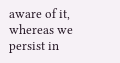aware of it, whereas we persist in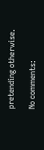pretending otherwise.

No comments: